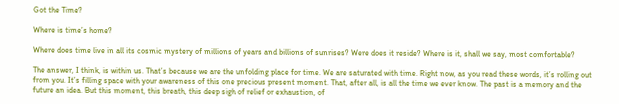Got the Time?

Where is time’s home?

Where does time live in all its cosmic mystery of millions of years and billions of sunrises? Were does it reside? Where is it, shall we say, most comfortable?

The answer, I think, is within us. That’s because we are the unfolding place for time. We are saturated with time. Right now, as you read these words, it’s rolling out from you. It’s filling space with your awareness of this one precious present moment. That, after all, is all the time we ever know. The past is a memory and the future an idea. But this moment, this breath, this deep sigh of relief or exhaustion, of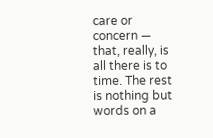care or concern — that, really, is all there is to time. The rest is nothing but words on a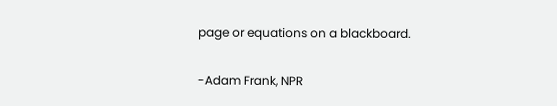page or equations on a blackboard.

-Adam Frank, NPR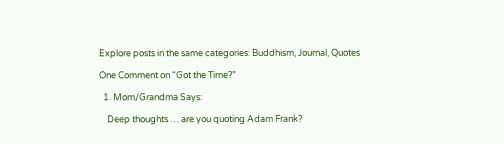Explore posts in the same categories: Buddhism, Journal, Quotes

One Comment on “Got the Time?”

  1. Mom/Grandma Says:

    Deep thoughts … are you quoting Adam Frank?